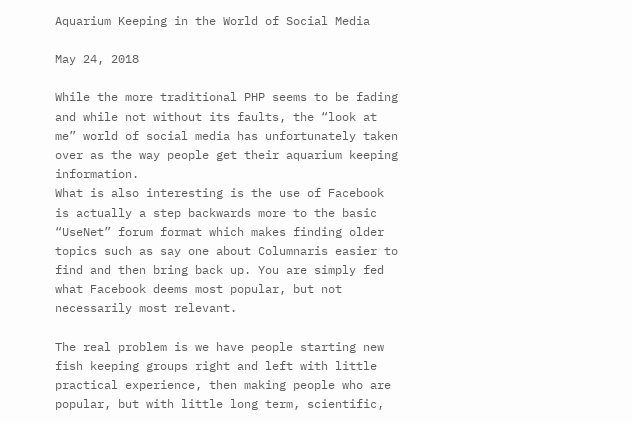Aquarium Keeping in the World of Social Media

May 24, 2018

While the more traditional PHP seems to be fading and while not without its faults, the “look at me” world of social media has unfortunately taken over as the way people get their aquarium keeping information.
What is also interesting is the use of Facebook is actually a step backwards more to the basic “UseNet” forum format which makes finding older topics such as say one about Columnaris easier to find and then bring back up. You are simply fed what Facebook deems most popular, but not necessarily most relevant.

The real problem is we have people starting new fish keeping groups right and left with little practical experience, then making people who are popular, but with little long term, scientific,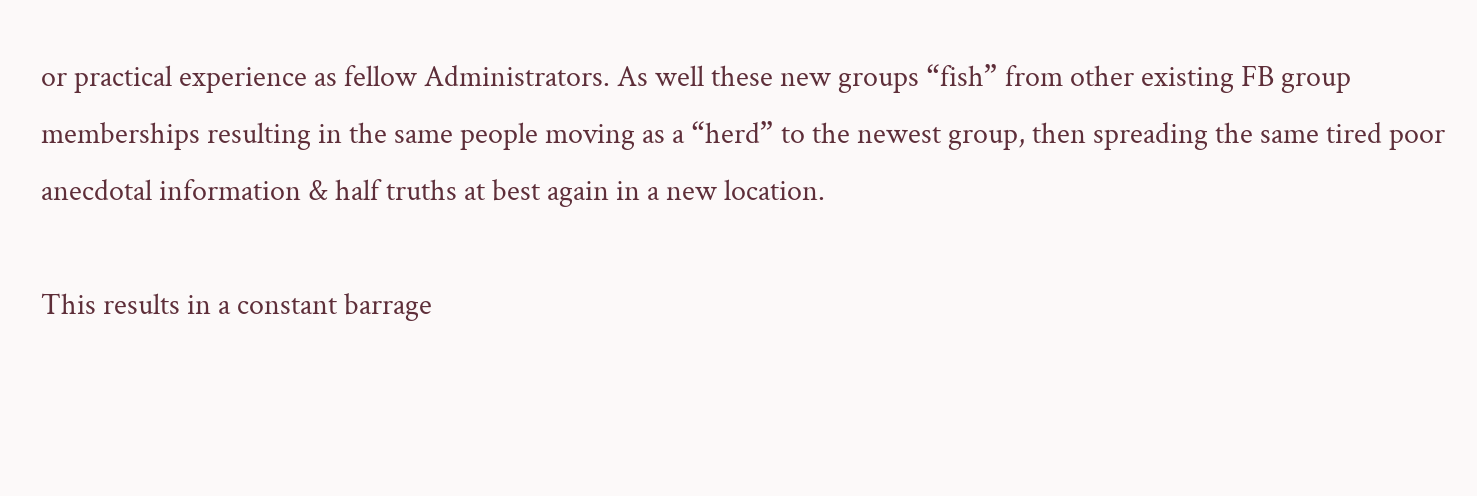or practical experience as fellow Administrators. As well these new groups “fish” from other existing FB group memberships resulting in the same people moving as a “herd” to the newest group, then spreading the same tired poor anecdotal information & half truths at best again in a new location.

This results in a constant barrage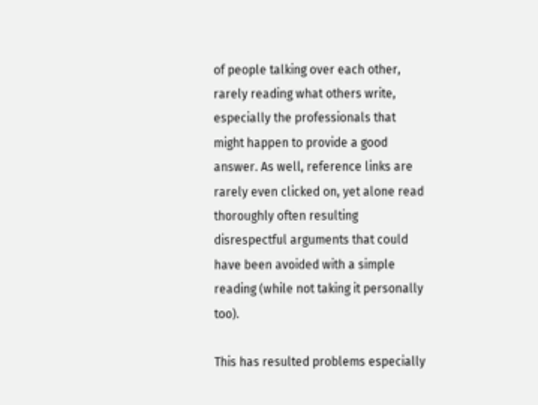of people talking over each other, rarely reading what others write, especially the professionals that might happen to provide a good answer. As well, reference links are rarely even clicked on, yet alone read thoroughly often resulting disrespectful arguments that could have been avoided with a simple reading (while not taking it personally too).

This has resulted problems especially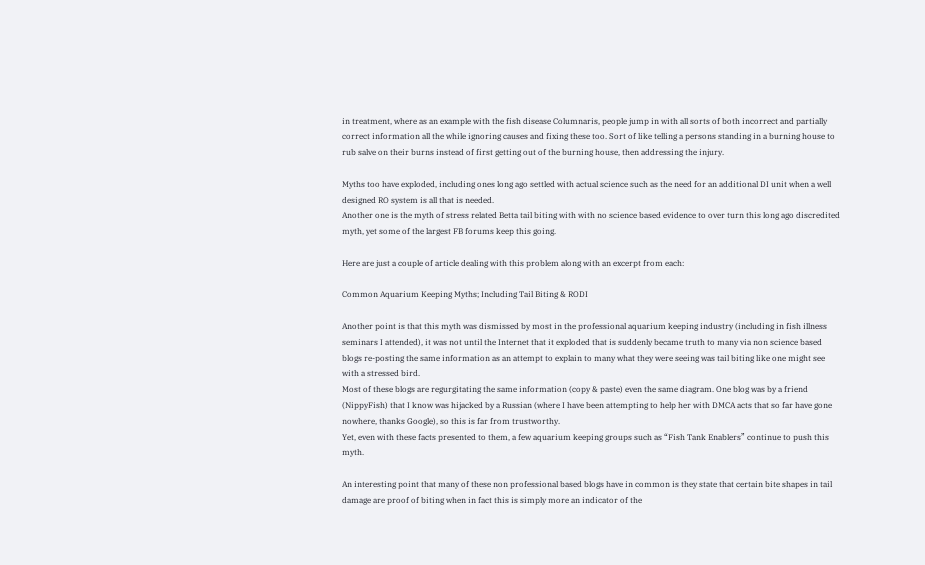in treatment, where as an example with the fish disease Columnaris, people jump in with all sorts of both incorrect and partially correct information all the while ignoring causes and fixing these too. Sort of like telling a persons standing in a burning house to rub salve on their burns instead of first getting out of the burning house, then addressing the injury.

Myths too have exploded, including ones long ago settled with actual science such as the need for an additional DI unit when a well designed RO system is all that is needed.
Another one is the myth of stress related Betta tail biting with with no science based evidence to over turn this long ago discredited myth, yet some of the largest FB forums keep this going.

Here are just a couple of article dealing with this problem along with an excerpt from each:

Common Aquarium Keeping Myths; Including Tail Biting & RODI

Another point is that this myth was dismissed by most in the professional aquarium keeping industry (including in fish illness seminars I attended), it was not until the Internet that it exploded that is suddenly became truth to many via non science based blogs re-posting the same information as an attempt to explain to many what they were seeing was tail biting like one might see with a stressed bird.
Most of these blogs are regurgitating the same information (copy & paste) even the same diagram. One blog was by a friend (NippyFish) that I know was hijacked by a Russian (where I have been attempting to help her with DMCA acts that so far have gone nowhere, thanks Google), so this is far from trustworthy.
Yet, even with these facts presented to them, a few aquarium keeping groups such as “Fish Tank Enablers” continue to push this myth.

An interesting point that many of these non professional based blogs have in common is they state that certain bite shapes in tail damage are proof of biting when in fact this is simply more an indicator of the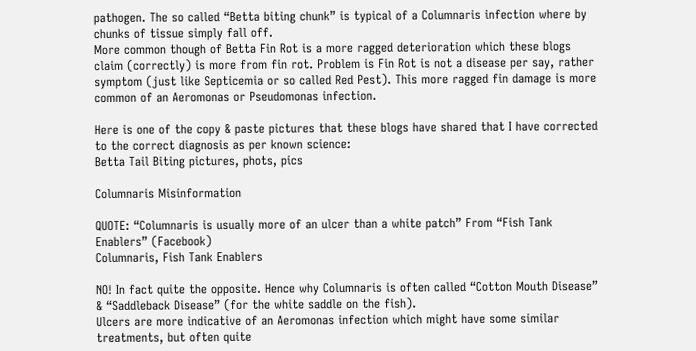pathogen. The so called “Betta biting chunk” is typical of a Columnaris infection where by chunks of tissue simply fall off.
More common though of Betta Fin Rot is a more ragged deterioration which these blogs claim (correctly) is more from fin rot. Problem is Fin Rot is not a disease per say, rather symptom (just like Septicemia or so called Red Pest). This more ragged fin damage is more common of an Aeromonas or Pseudomonas infection.

Here is one of the copy & paste pictures that these blogs have shared that I have corrected to the correct diagnosis as per known science:
Betta Tail Biting pictures, phots, pics

Columnaris Misinformation

QUOTE: “Columnaris is usually more of an ulcer than a white patch” From “Fish Tank Enablers” (Facebook)
Columnaris, Fish Tank Enablers

NO! In fact quite the opposite. Hence why Columnaris is often called “Cotton Mouth Disease” & “Saddleback Disease” (for the white saddle on the fish).
Ulcers are more indicative of an Aeromonas infection which might have some similar treatments, but often quite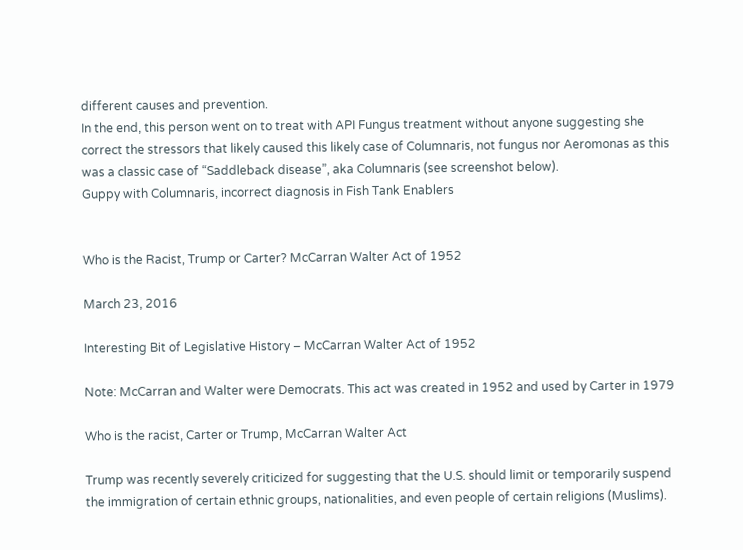different causes and prevention.
In the end, this person went on to treat with API Fungus treatment without anyone suggesting she correct the stressors that likely caused this likely case of Columnaris, not fungus nor Aeromonas as this was a classic case of “Saddleback disease”, aka Columnaris (see screenshot below).
Guppy with Columnaris, incorrect diagnosis in Fish Tank Enablers


Who is the Racist, Trump or Carter? McCarran Walter Act of 1952

March 23, 2016

Interesting Bit of Legislative History – McCarran Walter Act of 1952

Note: McCarran and Walter were Democrats. This act was created in 1952 and used by Carter in 1979

Who is the racist, Carter or Trump, McCarran Walter Act

Trump was recently severely criticized for suggesting that the U.S. should limit or temporarily suspend the immigration of certain ethnic groups, nationalities, and even people of certain religions (Muslims).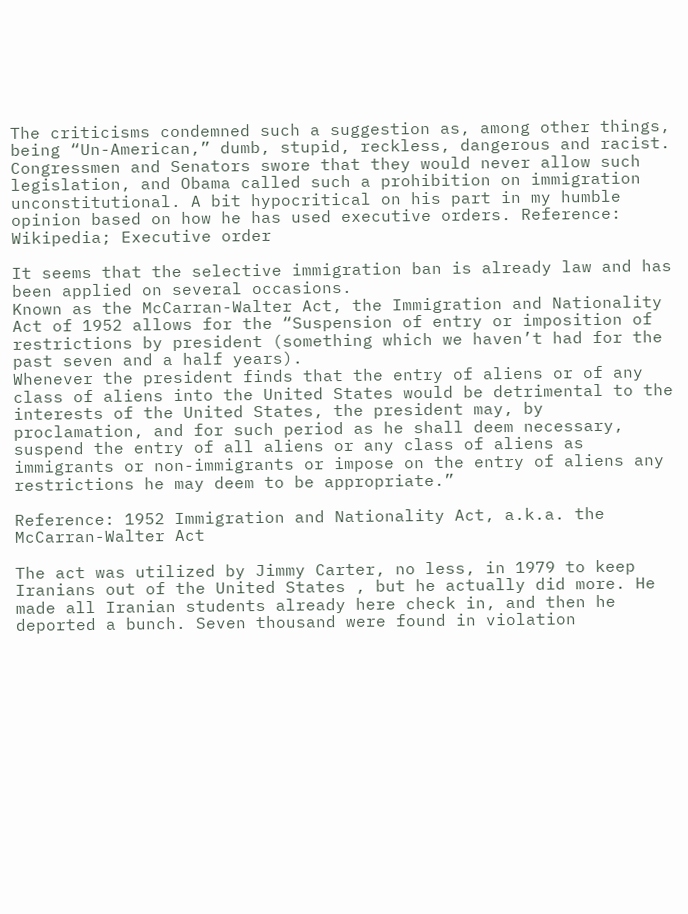The criticisms condemned such a suggestion as, among other things, being “Un-American,” dumb, stupid, reckless, dangerous and racist.
Congressmen and Senators swore that they would never allow such legislation, and Obama called such a prohibition on immigration unconstitutional. A bit hypocritical on his part in my humble opinion based on how he has used executive orders. Reference: Wikipedia; Executive order

It seems that the selective immigration ban is already law and has been applied on several occasions.
Known as the McCarran-Walter Act, the Immigration and Nationality Act of 1952 allows for the “Suspension of entry or imposition of restrictions by president (something which we haven’t had for the past seven and a half years).
Whenever the president finds that the entry of aliens or of any class of aliens into the United States would be detrimental to the interests of the United States, the president may, by proclamation, and for such period as he shall deem necessary, suspend the entry of all aliens or any class of aliens as immigrants or non-immigrants or impose on the entry of aliens any restrictions he may deem to be appropriate.”

Reference: 1952 Immigration and Nationality Act, a.k.a. the McCarran-Walter Act

The act was utilized by Jimmy Carter, no less, in 1979 to keep Iranians out of the United States , but he actually did more. He made all Iranian students already here check in, and then he deported a bunch. Seven thousand were found in violation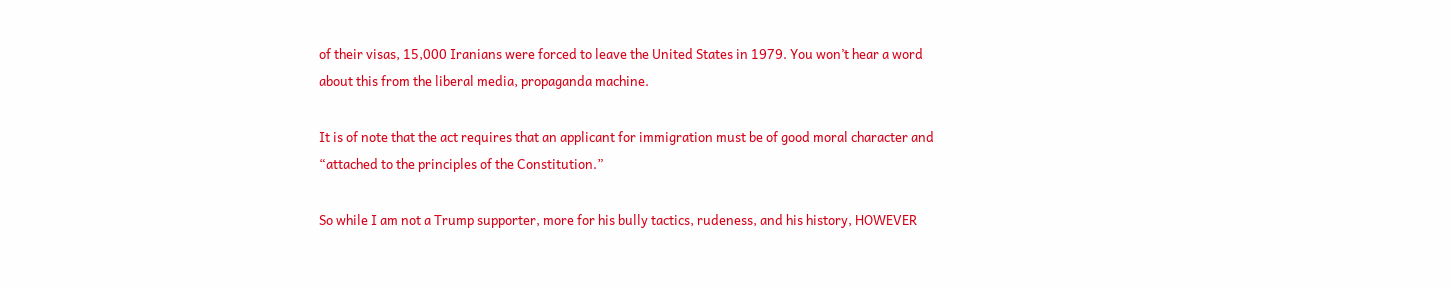of their visas, 15,000 Iranians were forced to leave the United States in 1979. You won’t hear a word about this from the liberal media, propaganda machine.

It is of note that the act requires that an applicant for immigration must be of good moral character and “attached to the principles of the Constitution.”

So while I am not a Trump supporter, more for his bully tactics, rudeness, and his history, HOWEVER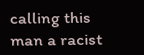calling this man a racist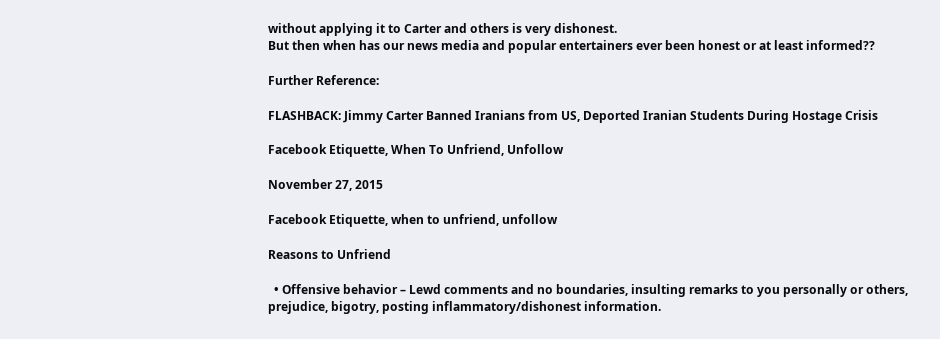without applying it to Carter and others is very dishonest.
But then when has our news media and popular entertainers ever been honest or at least informed??

Further Reference:

FLASHBACK: Jimmy Carter Banned Iranians from US, Deported Iranian Students During Hostage Crisis

Facebook Etiquette, When To Unfriend, Unfollow

November 27, 2015

Facebook Etiquette, when to unfriend, unfollow

Reasons to Unfriend

  • Offensive behavior – Lewd comments and no boundaries, insulting remarks to you personally or others, prejudice, bigotry, posting inflammatory/dishonest information.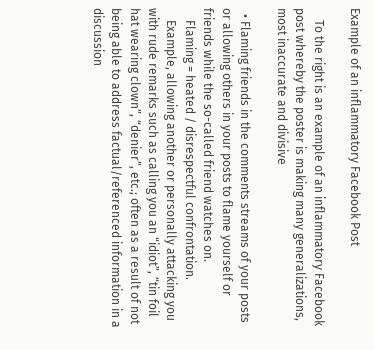Example of an inflammatory Facebook Post

    To the right is an example of an inflammatory Facebook post whereby the poster is making many generalizations, most inaccurate and divisive

  • Flaming friends in the comments streams of your posts or allowing others in your posts to flame yourself or friends while the so-called friend watches on.
    Flaming = heated / disrespectful confrontation.
    Example, allowing another or personally attacking you with rude remarks such as calling you an “idiot”, “tin foil hat wearing clown”, “denier”, etc.; often as a result of not being able to address factual/referenced information in a discussion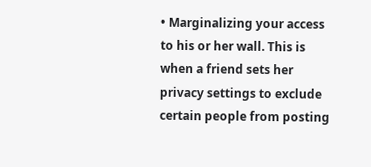• Marginalizing your access to his or her wall. This is when a friend sets her privacy settings to exclude certain people from posting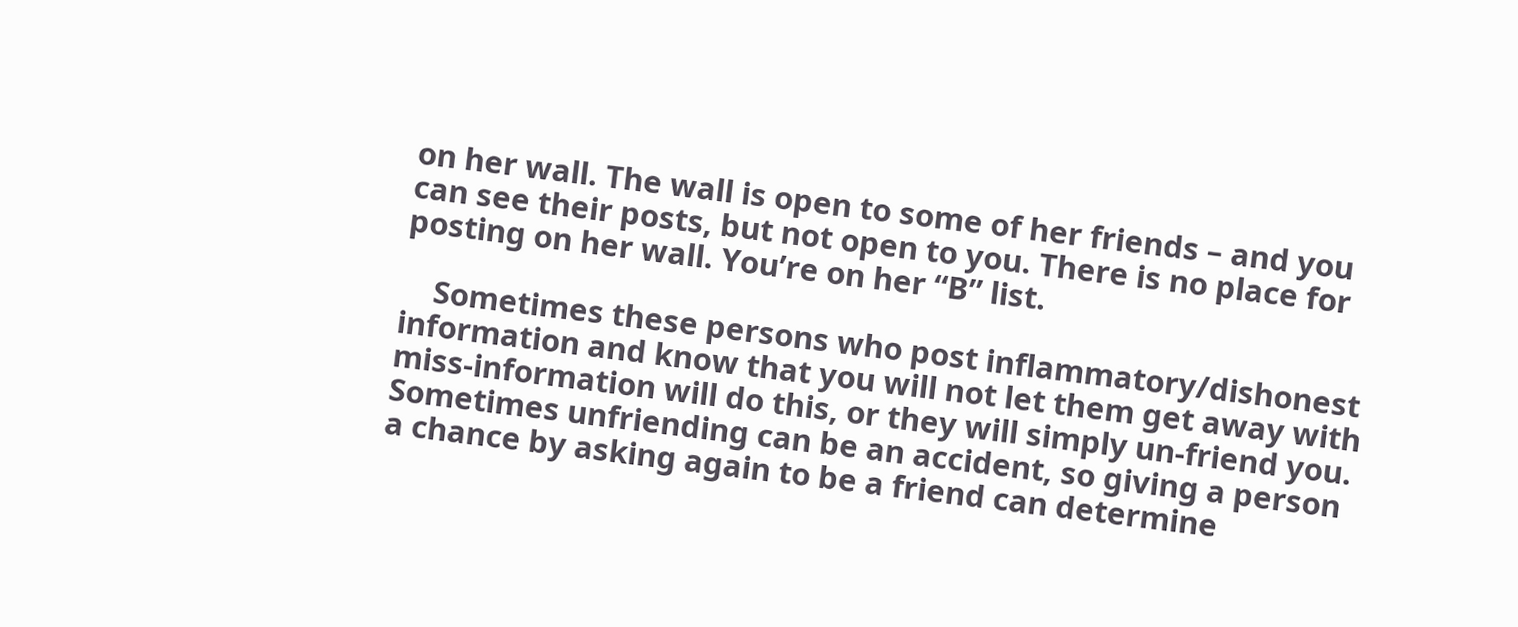on her wall. The wall is open to some of her friends – and you can see their posts, but not open to you. There is no place for posting on her wall. You’re on her “B” list.

    Sometimes these persons who post inflammatory/dishonest information and know that you will not let them get away with miss-information will do this, or they will simply un-friend you. Sometimes unfriending can be an accident, so giving a person a chance by asking again to be a friend can determine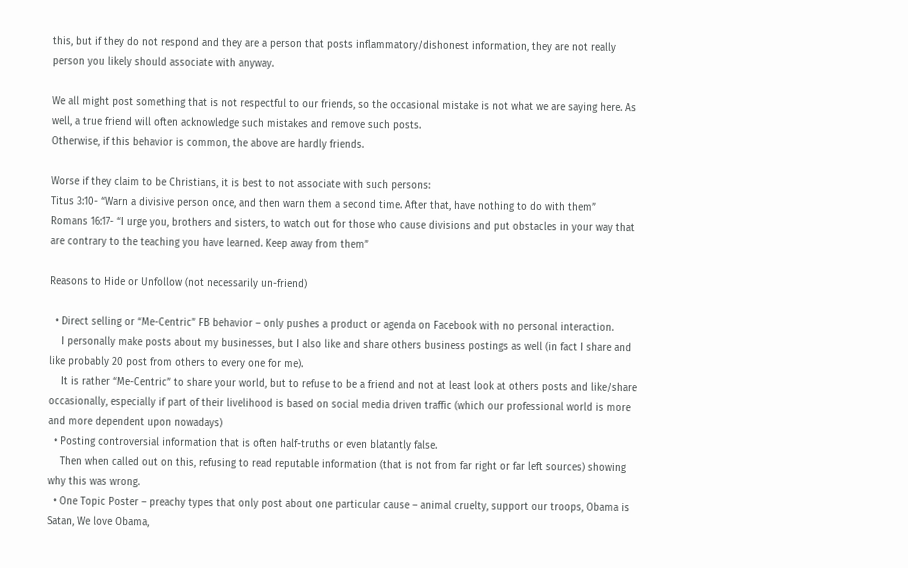this, but if they do not respond and they are a person that posts inflammatory/dishonest information, they are not really person you likely should associate with anyway.

We all might post something that is not respectful to our friends, so the occasional mistake is not what we are saying here. As well, a true friend will often acknowledge such mistakes and remove such posts.
Otherwise, if this behavior is common, the above are hardly friends.

Worse if they claim to be Christians, it is best to not associate with such persons:
Titus 3:10- “Warn a divisive person once, and then warn them a second time. After that, have nothing to do with them”
Romans 16:17- “I urge you, brothers and sisters, to watch out for those who cause divisions and put obstacles in your way that are contrary to the teaching you have learned. Keep away from them”

Reasons to Hide or Unfollow (not necessarily un-friend)

  • Direct selling or “Me-Centric” FB behavior – only pushes a product or agenda on Facebook with no personal interaction.
    I personally make posts about my businesses, but I also like and share others business postings as well (in fact I share and like probably 20 post from others to every one for me).
    It is rather “Me-Centric” to share your world, but to refuse to be a friend and not at least look at others posts and like/share occasionally, especially if part of their livelihood is based on social media driven traffic (which our professional world is more and more dependent upon nowadays)
  • Posting controversial information that is often half-truths or even blatantly false.
    Then when called out on this, refusing to read reputable information (that is not from far right or far left sources) showing why this was wrong.
  • One Topic Poster – preachy types that only post about one particular cause – animal cruelty, support our troops, Obama is Satan, We love Obama,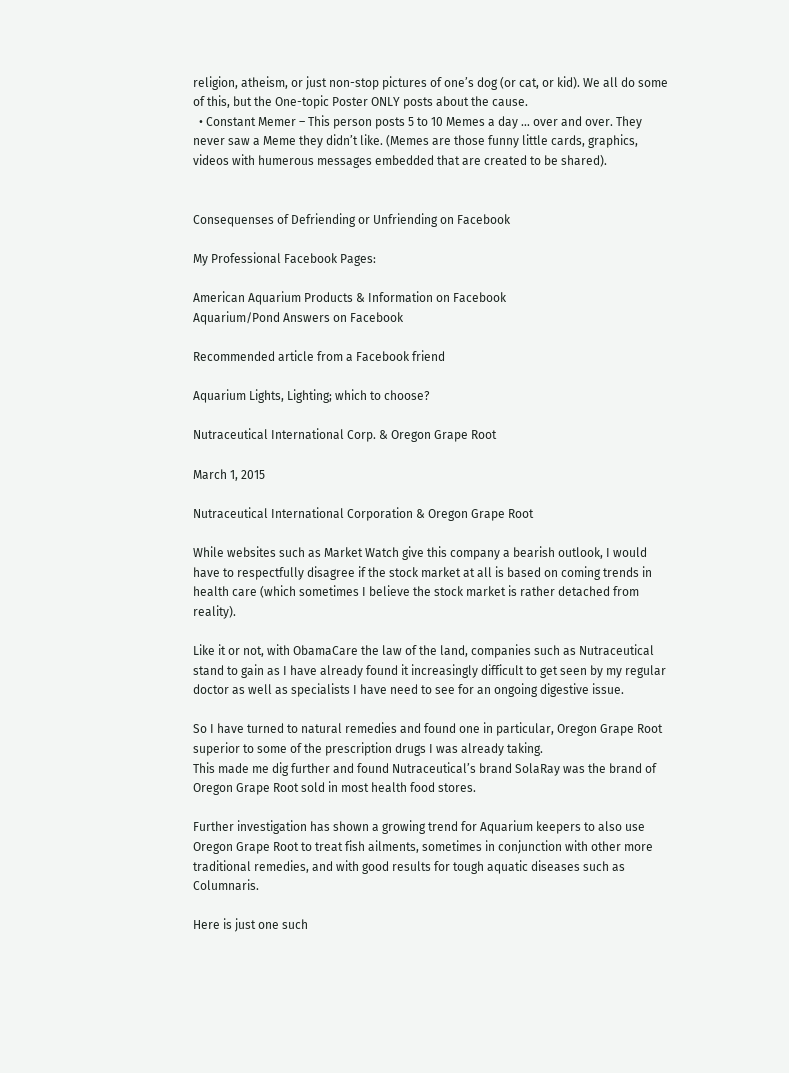religion, atheism, or just non-stop pictures of one’s dog (or cat, or kid). We all do some of this, but the One-topic Poster ONLY posts about the cause.
  • Constant Memer – This person posts 5 to 10 Memes a day … over and over. They never saw a Meme they didn’t like. (Memes are those funny little cards, graphics, videos with humerous messages embedded that are created to be shared).


Consequenses of Defriending or Unfriending on Facebook

My Professional Facebook Pages:

American Aquarium Products & Information on Facebook
Aquarium/Pond Answers on Facebook

Recommended article from a Facebook friend

Aquarium Lights, Lighting; which to choose?

Nutraceutical International Corp. & Oregon Grape Root

March 1, 2015

Nutraceutical International Corporation & Oregon Grape Root

While websites such as Market Watch give this company a bearish outlook, I would have to respectfully disagree if the stock market at all is based on coming trends in health care (which sometimes I believe the stock market is rather detached from reality).

Like it or not, with ObamaCare the law of the land, companies such as Nutraceutical stand to gain as I have already found it increasingly difficult to get seen by my regular doctor as well as specialists I have need to see for an ongoing digestive issue.

So I have turned to natural remedies and found one in particular, Oregon Grape Root superior to some of the prescription drugs I was already taking.
This made me dig further and found Nutraceutical’s brand SolaRay was the brand of Oregon Grape Root sold in most health food stores.

Further investigation has shown a growing trend for Aquarium keepers to also use Oregon Grape Root to treat fish ailments, sometimes in conjunction with other more traditional remedies, and with good results for tough aquatic diseases such as Columnaris.

Here is just one such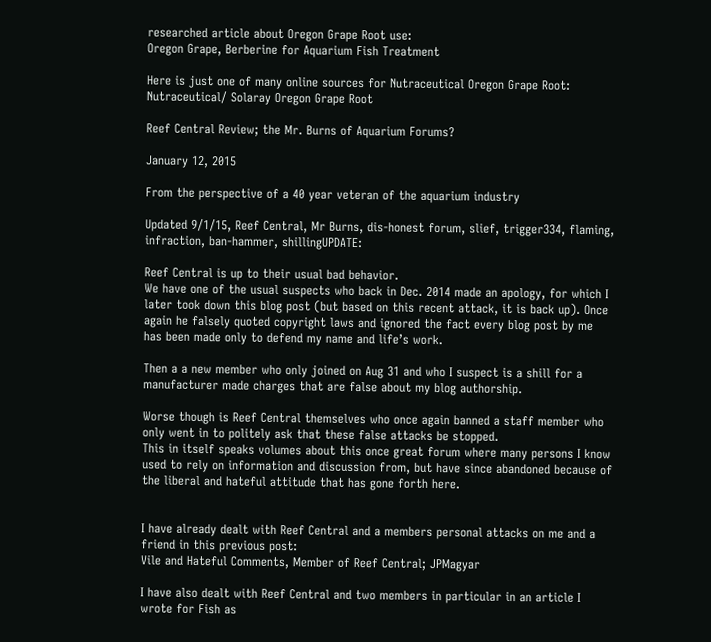researched article about Oregon Grape Root use:
Oregon Grape, Berberine for Aquarium Fish Treatment

Here is just one of many online sources for Nutraceutical Oregon Grape Root:
Nutraceutical/ Solaray Oregon Grape Root

Reef Central Review; the Mr. Burns of Aquarium Forums?

January 12, 2015

From the perspective of a 40 year veteran of the aquarium industry

Updated 9/1/15, Reef Central, Mr Burns, dis-honest forum, slief, trigger334, flaming, infraction, ban-hammer, shillingUPDATE:

Reef Central is up to their usual bad behavior.
We have one of the usual suspects who back in Dec. 2014 made an apology, for which I later took down this blog post (but based on this recent attack, it is back up). Once again he falsely quoted copyright laws and ignored the fact every blog post by me has been made only to defend my name and life’s work.

Then a a new member who only joined on Aug 31 and who I suspect is a shill for a manufacturer made charges that are false about my blog authorship.

Worse though is Reef Central themselves who once again banned a staff member who only went in to politely ask that these false attacks be stopped.
This in itself speaks volumes about this once great forum where many persons I know used to rely on information and discussion from, but have since abandoned because of the liberal and hateful attitude that has gone forth here.


I have already dealt with Reef Central and a members personal attacks on me and a friend in this previous post:
Vile and Hateful Comments, Member of Reef Central; JPMagyar

I have also dealt with Reef Central and two members in particular in an article I wrote for Fish as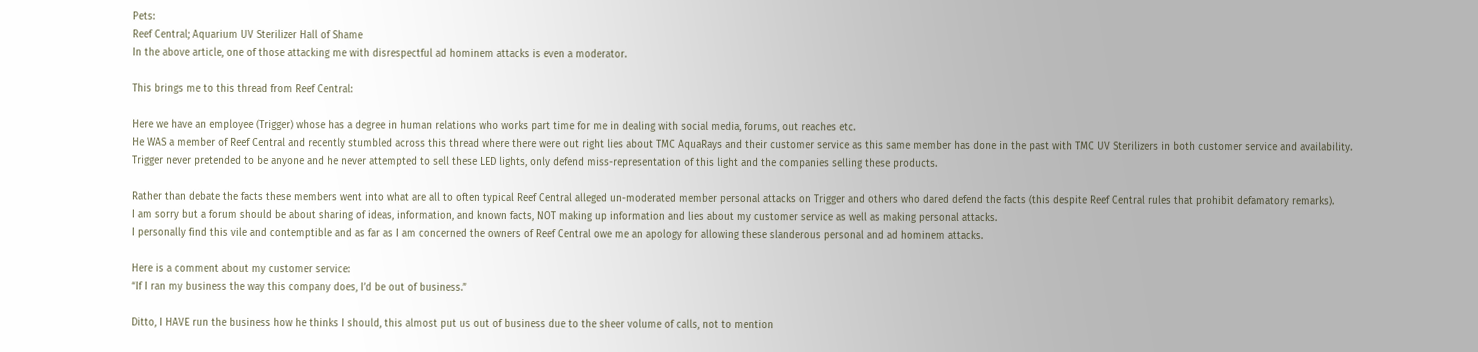Pets:
Reef Central; Aquarium UV Sterilizer Hall of Shame
In the above article, one of those attacking me with disrespectful ad hominem attacks is even a moderator.

This brings me to this thread from Reef Central:

Here we have an employee (Trigger) whose has a degree in human relations who works part time for me in dealing with social media, forums, out reaches etc.
He WAS a member of Reef Central and recently stumbled across this thread where there were out right lies about TMC AquaRays and their customer service as this same member has done in the past with TMC UV Sterilizers in both customer service and availability.
Trigger never pretended to be anyone and he never attempted to sell these LED lights, only defend miss-representation of this light and the companies selling these products.

Rather than debate the facts these members went into what are all to often typical Reef Central alleged un-moderated member personal attacks on Trigger and others who dared defend the facts (this despite Reef Central rules that prohibit defamatory remarks).
I am sorry but a forum should be about sharing of ideas, information, and known facts, NOT making up information and lies about my customer service as well as making personal attacks.
I personally find this vile and contemptible and as far as I am concerned the owners of Reef Central owe me an apology for allowing these slanderous personal and ad hominem attacks.

Here is a comment about my customer service:
“If I ran my business the way this company does, I’d be out of business.”

Ditto, I HAVE run the business how he thinks I should, this almost put us out of business due to the sheer volume of calls, not to mention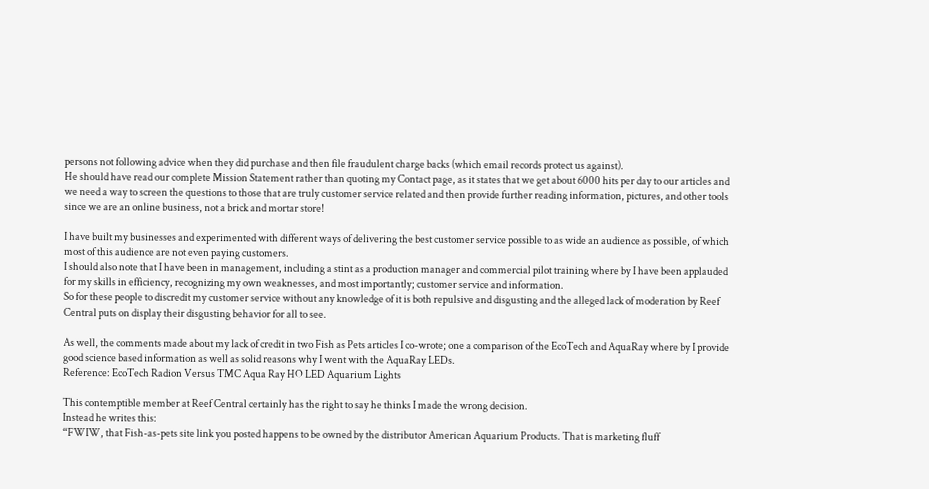persons not following advice when they did purchase and then file fraudulent charge backs (which email records protect us against).
He should have read our complete Mission Statement rather than quoting my Contact page, as it states that we get about 6000 hits per day to our articles and we need a way to screen the questions to those that are truly customer service related and then provide further reading information, pictures, and other tools since we are an online business, not a brick and mortar store!

I have built my businesses and experimented with different ways of delivering the best customer service possible to as wide an audience as possible, of which most of this audience are not even paying customers.
I should also note that I have been in management, including a stint as a production manager and commercial pilot training where by I have been applauded for my skills in efficiency, recognizing my own weaknesses, and most importantly; customer service and information.
So for these people to discredit my customer service without any knowledge of it is both repulsive and disgusting and the alleged lack of moderation by Reef Central puts on display their disgusting behavior for all to see.

As well, the comments made about my lack of credit in two Fish as Pets articles I co-wrote; one a comparison of the EcoTech and AquaRay where by I provide good science based information as well as solid reasons why I went with the AquaRay LEDs.
Reference: EcoTech Radion Versus TMC Aqua Ray HO LED Aquarium Lights

This contemptible member at Reef Central certainly has the right to say he thinks I made the wrong decision.
Instead he writes this:
“FWIW, that Fish-as-pets site link you posted happens to be owned by the distributor American Aquarium Products. That is marketing fluff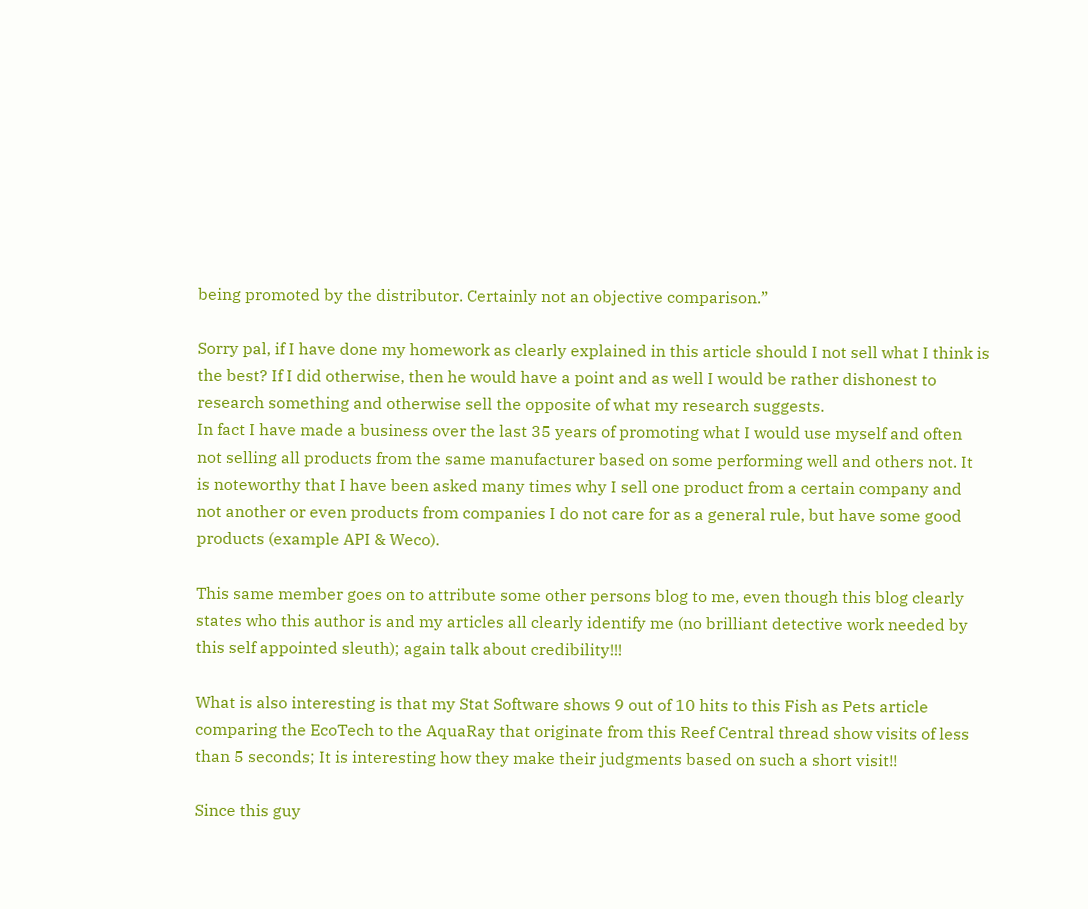being promoted by the distributor. Certainly not an objective comparison.”

Sorry pal, if I have done my homework as clearly explained in this article should I not sell what I think is the best? If I did otherwise, then he would have a point and as well I would be rather dishonest to research something and otherwise sell the opposite of what my research suggests.
In fact I have made a business over the last 35 years of promoting what I would use myself and often not selling all products from the same manufacturer based on some performing well and others not. It is noteworthy that I have been asked many times why I sell one product from a certain company and not another or even products from companies I do not care for as a general rule, but have some good products (example API & Weco).

This same member goes on to attribute some other persons blog to me, even though this blog clearly states who this author is and my articles all clearly identify me (no brilliant detective work needed by this self appointed sleuth); again talk about credibility!!!

What is also interesting is that my Stat Software shows 9 out of 10 hits to this Fish as Pets article comparing the EcoTech to the AquaRay that originate from this Reef Central thread show visits of less than 5 seconds; It is interesting how they make their judgments based on such a short visit!!

Since this guy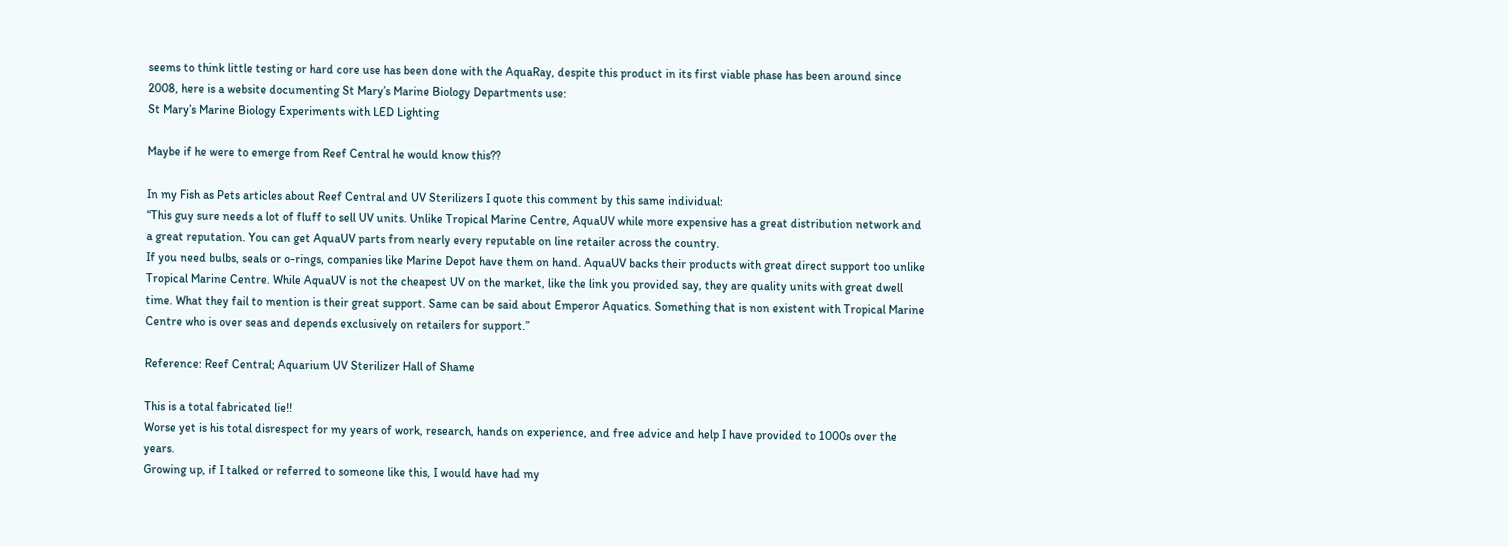seems to think little testing or hard core use has been done with the AquaRay, despite this product in its first viable phase has been around since 2008, here is a website documenting St Mary’s Marine Biology Departments use:
St Mary’s Marine Biology Experiments with LED Lighting

Maybe if he were to emerge from Reef Central he would know this??

In my Fish as Pets articles about Reef Central and UV Sterilizers I quote this comment by this same individual:
“This guy sure needs a lot of fluff to sell UV units. Unlike Tropical Marine Centre, AquaUV while more expensive has a great distribution network and a great reputation. You can get AquaUV parts from nearly every reputable on line retailer across the country.
If you need bulbs, seals or o-rings, companies like Marine Depot have them on hand. AquaUV backs their products with great direct support too unlike Tropical Marine Centre. While AquaUV is not the cheapest UV on the market, like the link you provided say, they are quality units with great dwell time. What they fail to mention is their great support. Same can be said about Emperor Aquatics. Something that is non existent with Tropical Marine Centre who is over seas and depends exclusively on retailers for support.”

Reference: Reef Central; Aquarium UV Sterilizer Hall of Shame

This is a total fabricated lie!!
Worse yet is his total disrespect for my years of work, research, hands on experience, and free advice and help I have provided to 1000s over the years.
Growing up, if I talked or referred to someone like this, I would have had my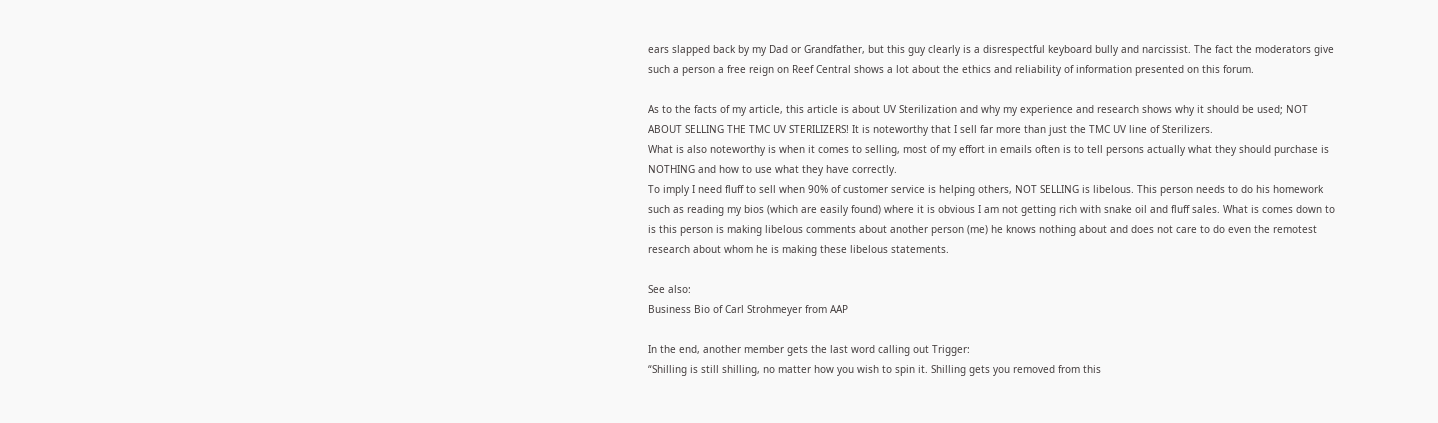ears slapped back by my Dad or Grandfather, but this guy clearly is a disrespectful keyboard bully and narcissist. The fact the moderators give such a person a free reign on Reef Central shows a lot about the ethics and reliability of information presented on this forum.

As to the facts of my article, this article is about UV Sterilization and why my experience and research shows why it should be used; NOT ABOUT SELLING THE TMC UV STERILIZERS! It is noteworthy that I sell far more than just the TMC UV line of Sterilizers.
What is also noteworthy is when it comes to selling, most of my effort in emails often is to tell persons actually what they should purchase is NOTHING and how to use what they have correctly.
To imply I need fluff to sell when 90% of customer service is helping others, NOT SELLING is libelous. This person needs to do his homework such as reading my bios (which are easily found) where it is obvious I am not getting rich with snake oil and fluff sales. What is comes down to is this person is making libelous comments about another person (me) he knows nothing about and does not care to do even the remotest research about whom he is making these libelous statements.

See also:
Business Bio of Carl Strohmeyer from AAP

In the end, another member gets the last word calling out Trigger:
“Shilling is still shilling, no matter how you wish to spin it. Shilling gets you removed from this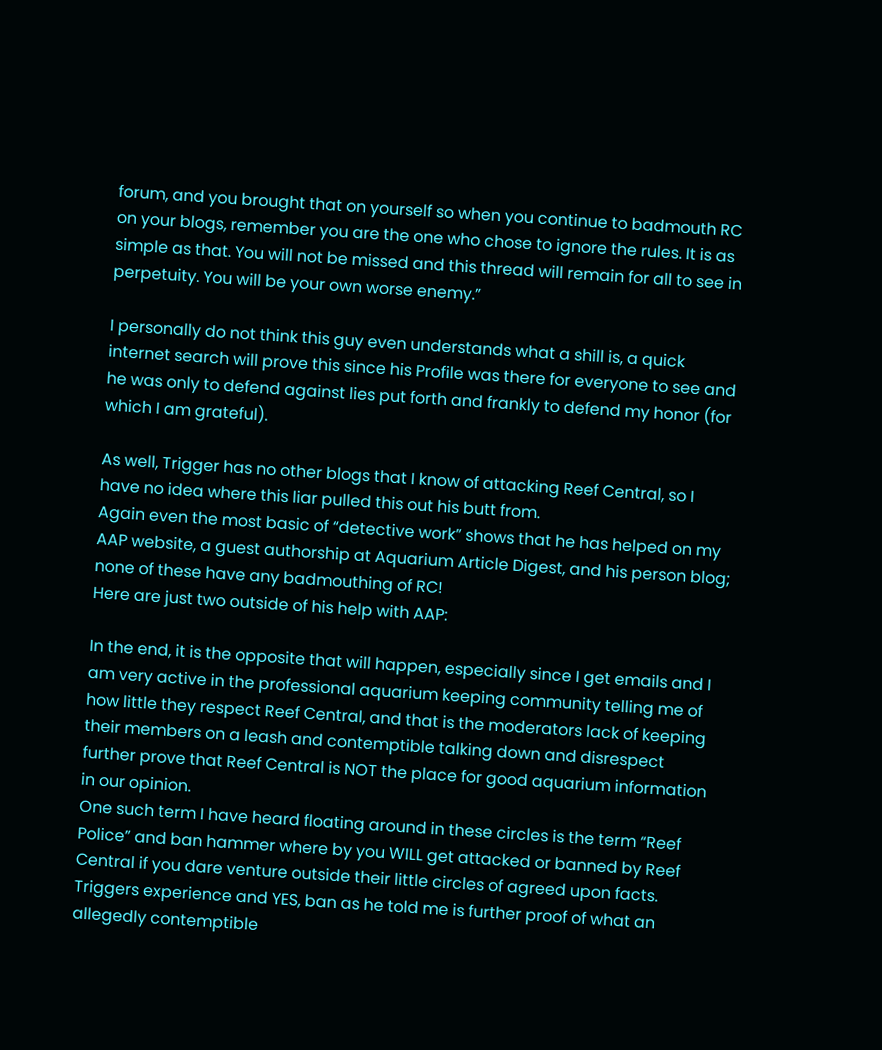forum, and you brought that on yourself so when you continue to badmouth RC on your blogs, remember you are the one who chose to ignore the rules. It is as simple as that. You will not be missed and this thread will remain for all to see in perpetuity. You will be your own worse enemy.”

I personally do not think this guy even understands what a shill is, a quick internet search will prove this since his Profile was there for everyone to see and he was only to defend against lies put forth and frankly to defend my honor (for which I am grateful).

As well, Trigger has no other blogs that I know of attacking Reef Central, so I have no idea where this liar pulled this out his butt from.
Again even the most basic of “detective work” shows that he has helped on my AAP website, a guest authorship at Aquarium Article Digest, and his person blog; none of these have any badmouthing of RC!
Here are just two outside of his help with AAP:

In the end, it is the opposite that will happen, especially since I get emails and I am very active in the professional aquarium keeping community telling me of how little they respect Reef Central, and that is the moderators lack of keeping their members on a leash and contemptible talking down and disrespect further prove that Reef Central is NOT the place for good aquarium information in our opinion.
One such term I have heard floating around in these circles is the term “Reef Police” and ban hammer where by you WILL get attacked or banned by Reef Central if you dare venture outside their little circles of agreed upon facts.
Triggers experience and YES, ban as he told me is further proof of what an allegedly contemptible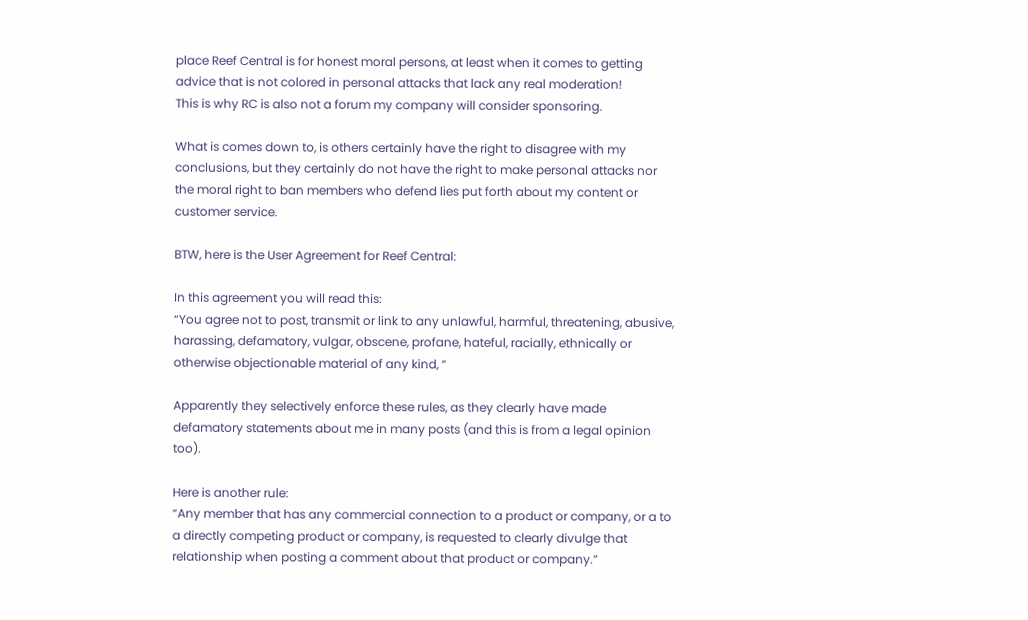place Reef Central is for honest moral persons, at least when it comes to getting advice that is not colored in personal attacks that lack any real moderation!
This is why RC is also not a forum my company will consider sponsoring.

What is comes down to, is others certainly have the right to disagree with my conclusions, but they certainly do not have the right to make personal attacks nor the moral right to ban members who defend lies put forth about my content or customer service.

BTW, here is the User Agreement for Reef Central:

In this agreement you will read this:
“You agree not to post, transmit or link to any unlawful, harmful, threatening, abusive, harassing, defamatory, vulgar, obscene, profane, hateful, racially, ethnically or otherwise objectionable material of any kind, “

Apparently they selectively enforce these rules, as they clearly have made defamatory statements about me in many posts (and this is from a legal opinion too).

Here is another rule:
“Any member that has any commercial connection to a product or company, or a to a directly competing product or company, is requested to clearly divulge that relationship when posting a comment about that product or company.”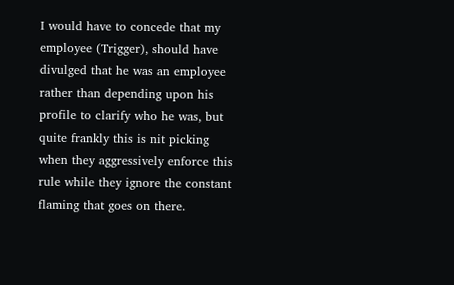I would have to concede that my employee (Trigger), should have divulged that he was an employee rather than depending upon his profile to clarify who he was, but quite frankly this is nit picking when they aggressively enforce this rule while they ignore the constant flaming that goes on there.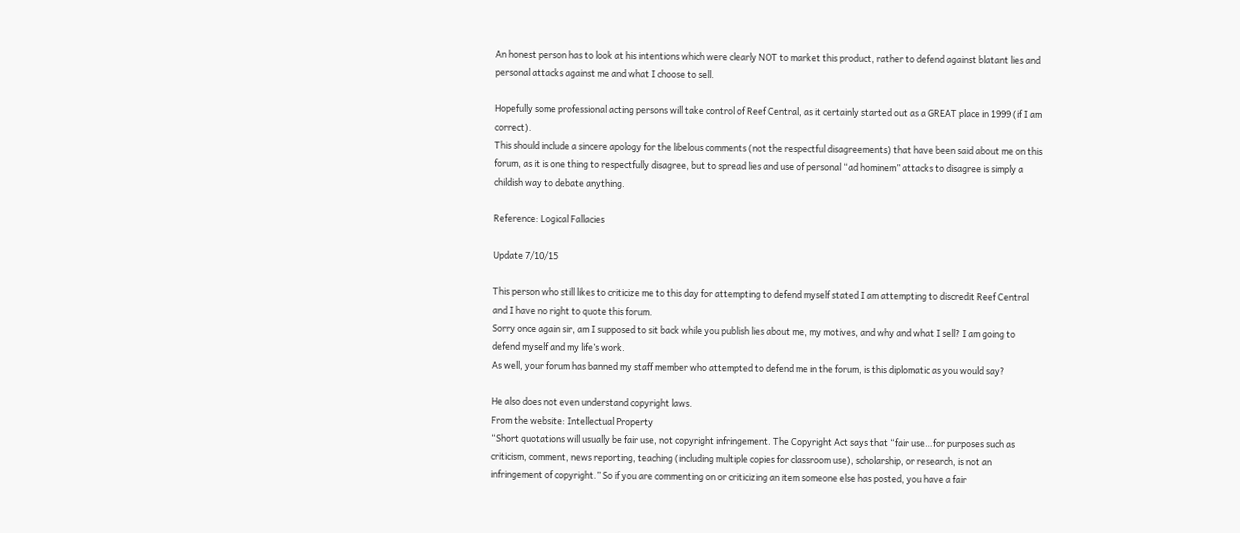An honest person has to look at his intentions which were clearly NOT to market this product, rather to defend against blatant lies and personal attacks against me and what I choose to sell.

Hopefully some professional acting persons will take control of Reef Central, as it certainly started out as a GREAT place in 1999 (if I am correct).
This should include a sincere apology for the libelous comments (not the respectful disagreements) that have been said about me on this forum, as it is one thing to respectfully disagree, but to spread lies and use of personal “ad hominem” attacks to disagree is simply a childish way to debate anything.

Reference: Logical Fallacies

Update 7/10/15

This person who still likes to criticize me to this day for attempting to defend myself stated I am attempting to discredit Reef Central and I have no right to quote this forum.
Sorry once again sir, am I supposed to sit back while you publish lies about me, my motives, and why and what I sell? I am going to defend myself and my life’s work.
As well, your forum has banned my staff member who attempted to defend me in the forum, is this diplomatic as you would say?

He also does not even understand copyright laws.
From the website: Intellectual Property
“Short quotations will usually be fair use, not copyright infringement. The Copyright Act says that “fair use…for purposes such as criticism, comment, news reporting, teaching (including multiple copies for classroom use), scholarship, or research, is not an infringement of copyright.” So if you are commenting on or criticizing an item someone else has posted, you have a fair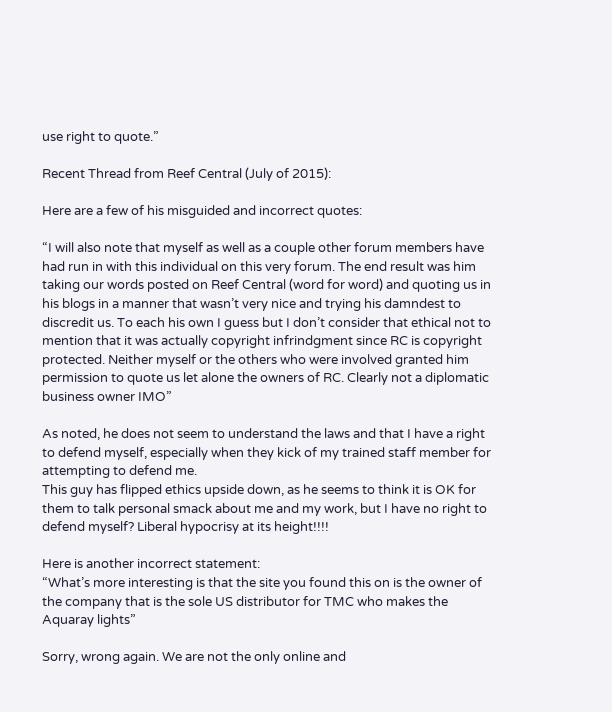use right to quote.”

Recent Thread from Reef Central (July of 2015):

Here are a few of his misguided and incorrect quotes:

“I will also note that myself as well as a couple other forum members have had run in with this individual on this very forum. The end result was him taking our words posted on Reef Central (word for word) and quoting us in his blogs in a manner that wasn’t very nice and trying his damndest to discredit us. To each his own I guess but I don’t consider that ethical not to mention that it was actually copyright infrindgment since RC is copyright protected. Neither myself or the others who were involved granted him permission to quote us let alone the owners of RC. Clearly not a diplomatic business owner IMO”

As noted, he does not seem to understand the laws and that I have a right to defend myself, especially when they kick of my trained staff member for attempting to defend me.
This guy has flipped ethics upside down, as he seems to think it is OK for them to talk personal smack about me and my work, but I have no right to defend myself? Liberal hypocrisy at its height!!!!

Here is another incorrect statement:
“What’s more interesting is that the site you found this on is the owner of the company that is the sole US distributor for TMC who makes the Aquaray lights”

Sorry, wrong again. We are not the only online and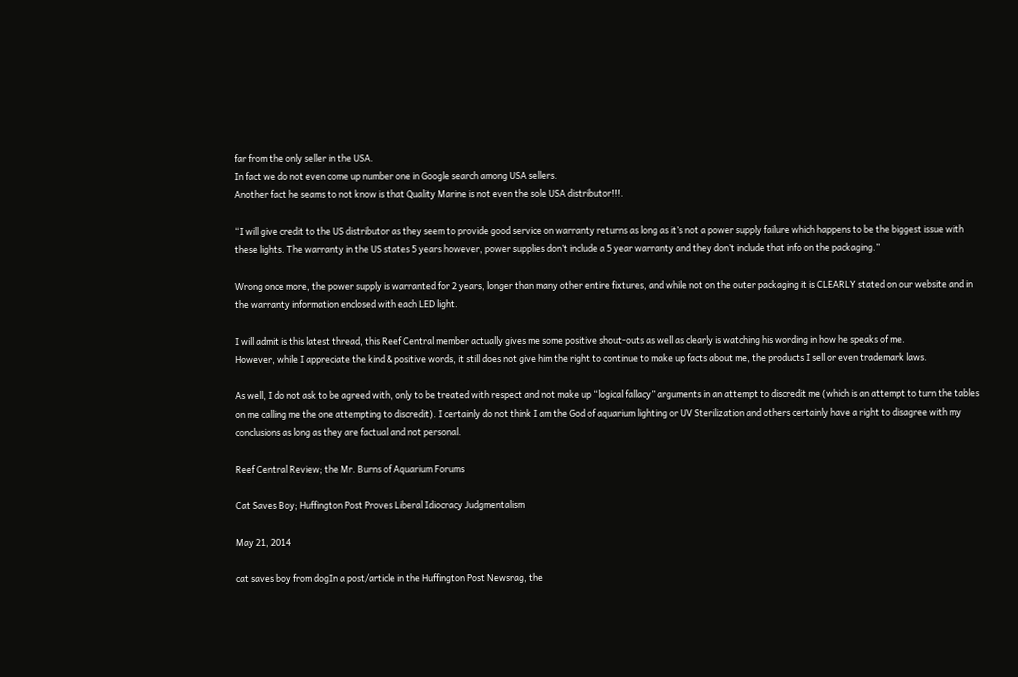far from the only seller in the USA.
In fact we do not even come up number one in Google search among USA sellers.
Another fact he seams to not know is that Quality Marine is not even the sole USA distributor!!!.

“I will give credit to the US distributor as they seem to provide good service on warranty returns as long as it’s not a power supply failure which happens to be the biggest issue with these lights. The warranty in the US states 5 years however, power supplies don’t include a 5 year warranty and they don’t include that info on the packaging.”

Wrong once more, the power supply is warranted for 2 years, longer than many other entire fixtures, and while not on the outer packaging it is CLEARLY stated on our website and in the warranty information enclosed with each LED light.

I will admit is this latest thread, this Reef Central member actually gives me some positive shout-outs as well as clearly is watching his wording in how he speaks of me.
However, while I appreciate the kind & positive words, it still does not give him the right to continue to make up facts about me, the products I sell or even trademark laws.

As well, I do not ask to be agreed with, only to be treated with respect and not make up “logical fallacy” arguments in an attempt to discredit me (which is an attempt to turn the tables on me calling me the one attempting to discredit). I certainly do not think I am the God of aquarium lighting or UV Sterilization and others certainly have a right to disagree with my conclusions as long as they are factual and not personal.

Reef Central Review; the Mr. Burns of Aquarium Forums

Cat Saves Boy; Huffington Post Proves Liberal Idiocracy Judgmentalism

May 21, 2014

cat saves boy from dogIn a post/article in the Huffington Post Newsrag, the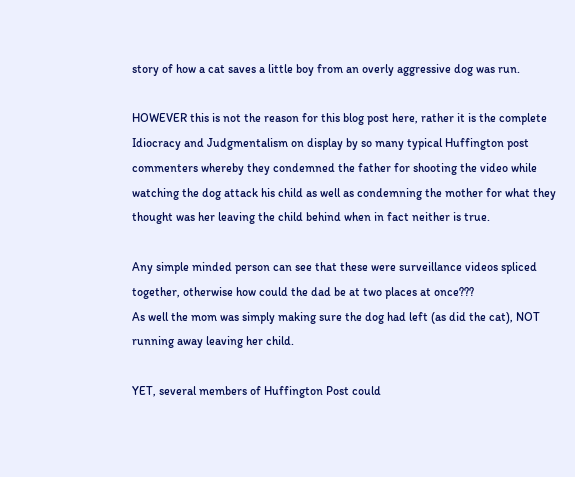story of how a cat saves a little boy from an overly aggressive dog was run.

HOWEVER this is not the reason for this blog post here, rather it is the complete Idiocracy and Judgmentalism on display by so many typical Huffington post commenters whereby they condemned the father for shooting the video while watching the dog attack his child as well as condemning the mother for what they thought was her leaving the child behind when in fact neither is true.

Any simple minded person can see that these were surveillance videos spliced together, otherwise how could the dad be at two places at once???
As well the mom was simply making sure the dog had left (as did the cat), NOT running away leaving her child.

YET, several members of Huffington Post could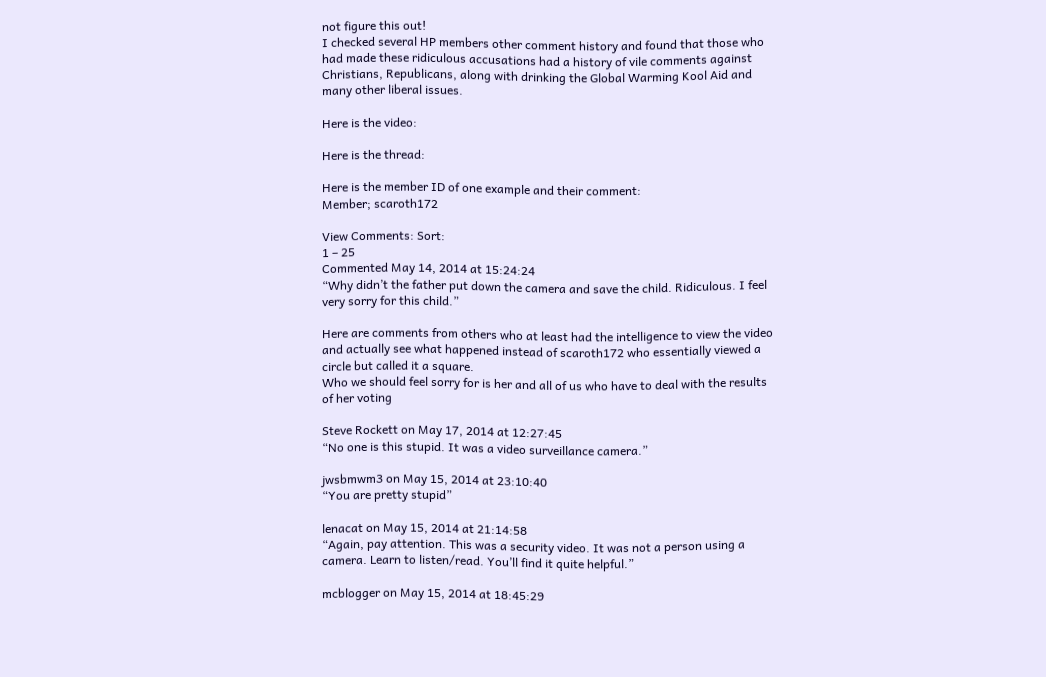not figure this out!
I checked several HP members other comment history and found that those who had made these ridiculous accusations had a history of vile comments against Christians, Republicans, along with drinking the Global Warming Kool Aid and many other liberal issues.

Here is the video:

Here is the thread:

Here is the member ID of one example and their comment:
Member; scaroth172

View Comments: Sort:
1 – 25
Commented May 14, 2014 at 15:24:24
“Why didn’t the father put down the camera and save the child. Ridiculous. I feel very sorry for this child.”

Here are comments from others who at least had the intelligence to view the video and actually see what happened instead of scaroth172 who essentially viewed a circle but called it a square.
Who we should feel sorry for is her and all of us who have to deal with the results of her voting

Steve Rockett on May 17, 2014 at 12:27:45
“No one is this stupid. It was a video surveillance camera.”

jwsbmwm3 on May 15, 2014 at 23:10:40
“You are pretty stupid”

lenacat on May 15, 2014 at 21:14:58
“Again, pay attention. This was a security video. It was not a person using a camera. Learn to listen/read. You’ll find it quite helpful.”

mcblogger on May 15, 2014 at 18:45:29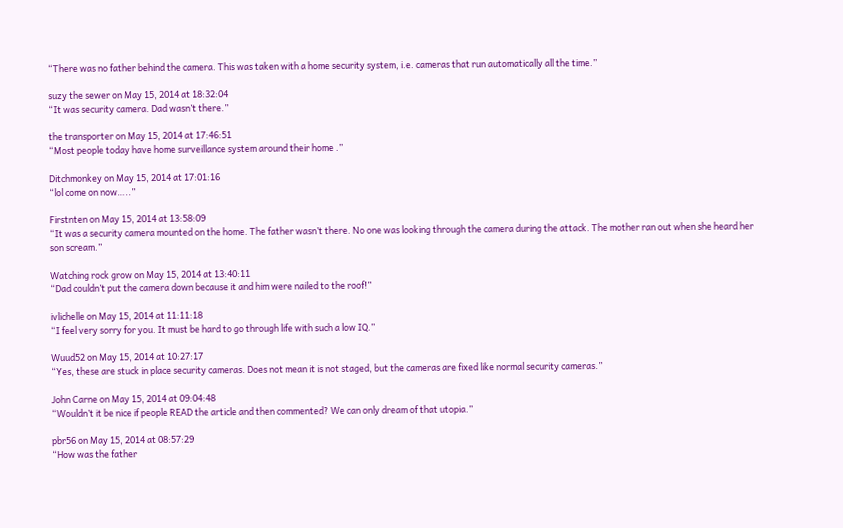“There was no father behind the camera. This was taken with a home security system, i.e. cameras that run automatically all the time.”

suzy the sewer on May 15, 2014 at 18:32:04
“It was security camera. Dad wasn’t there.”

the transporter on May 15, 2014 at 17:46:51
“Most people today have home surveillance system around their home .”

Ditchmonkey on May 15, 2014 at 17:01:16
“lol come on now…..”

Firstnten on May 15, 2014 at 13:58:09
“It was a security camera mounted on the home. The father wasn’t there. No one was looking through the camera during the attack. The mother ran out when she heard her son scream.”

Watching rock grow on May 15, 2014 at 13:40:11
“Dad couldn’t put the camera down because it and him were nailed to the roof!”

ivlichelle on May 15, 2014 at 11:11:18
“I feel very sorry for you. It must be hard to go through life with such a low IQ.”

Wuud52 on May 15, 2014 at 10:27:17
“Yes, these are stuck in place security cameras. Does not mean it is not staged, but the cameras are fixed like normal security cameras.”

John Carne on May 15, 2014 at 09:04:48
“Wouldn’t it be nice if people READ the article and then commented? We can only dream of that utopia.”

pbr56 on May 15, 2014 at 08:57:29
“How was the father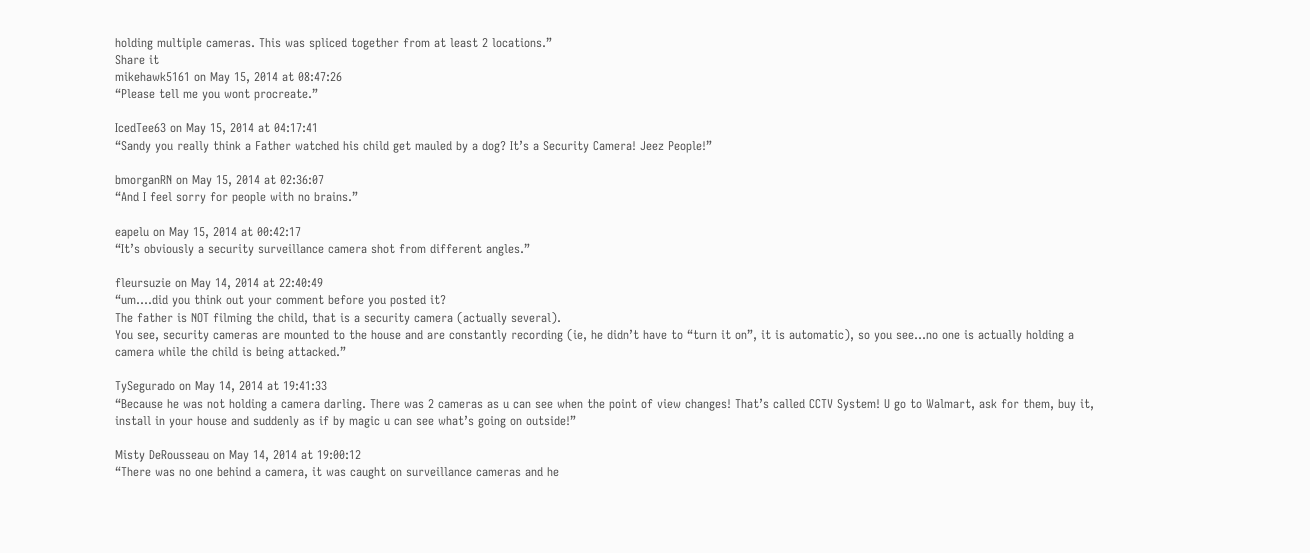holding multiple cameras. This was spliced together from at least 2 locations.”
Share it
mikehawk5161 on May 15, 2014 at 08:47:26
“Please tell me you wont procreate.”

IcedTee63 on May 15, 2014 at 04:17:41
“Sandy you really think a Father watched his child get mauled by a dog? It’s a Security Camera! Jeez People!”

bmorganRN on May 15, 2014 at 02:36:07
“And I feel sorry for people with no brains.”

eapelu on May 15, 2014 at 00:42:17
“It’s obviously a security surveillance camera shot from different angles.”

fleursuzie on May 14, 2014 at 22:40:49
“um….did you think out your comment before you posted it?
The father is NOT filming the child, that is a security camera (actually several).
You see, security cameras are mounted to the house and are constantly recording (ie, he didn’t have to “turn it on”, it is automatic), so you see…no one is actually holding a camera while the child is being attacked.”

TySegurado on May 14, 2014 at 19:41:33
“Because he was not holding a camera darling. There was 2 cameras as u can see when the point of view changes! That’s called CCTV System! U go to Walmart, ask for them, buy it, install in your house and suddenly as if by magic u can see what’s going on outside!”

Misty DeRousseau on May 14, 2014 at 19:00:12
“There was no one behind a camera, it was caught on surveillance cameras and he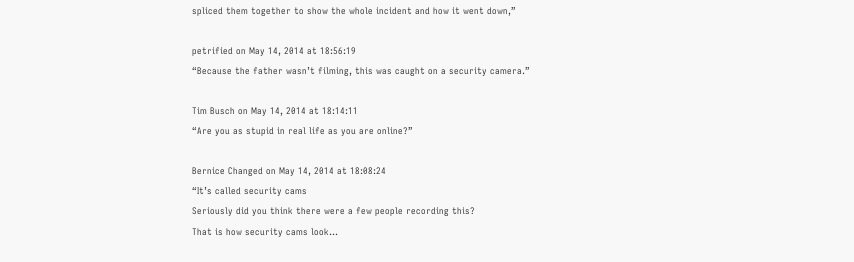spliced them together to show the whole incident and how it went down,”

petrified on May 14, 2014 at 18:56:19
“Because the father wasn’t filming, this was caught on a security camera.”

Tim Busch on May 14, 2014 at 18:14:11
“Are you as stupid in real life as you are online?”

Bernice Changed on May 14, 2014 at 18:08:24
“It’s called security cams
Seriously did you think there were a few people recording this?
That is how security cams look…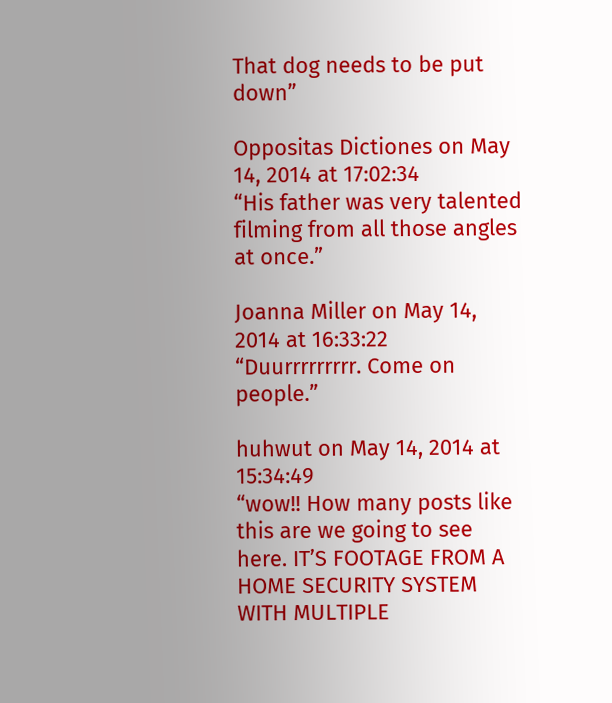That dog needs to be put down”

Oppositas Dictiones on May 14, 2014 at 17:02:34
“His father was very talented filming from all those angles at once.”

Joanna Miller on May 14, 2014 at 16:33:22
“Duurrrrrrrrr. Come on people.”

huhwut on May 14, 2014 at 15:34:49
“wow!! How many posts like this are we going to see here. IT’S FOOTAGE FROM A HOME SECURITY SYSTEM WITH MULTIPLE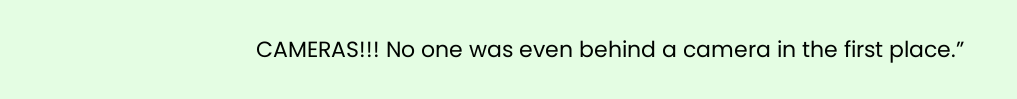CAMERAS!!! No one was even behind a camera in the first place.”